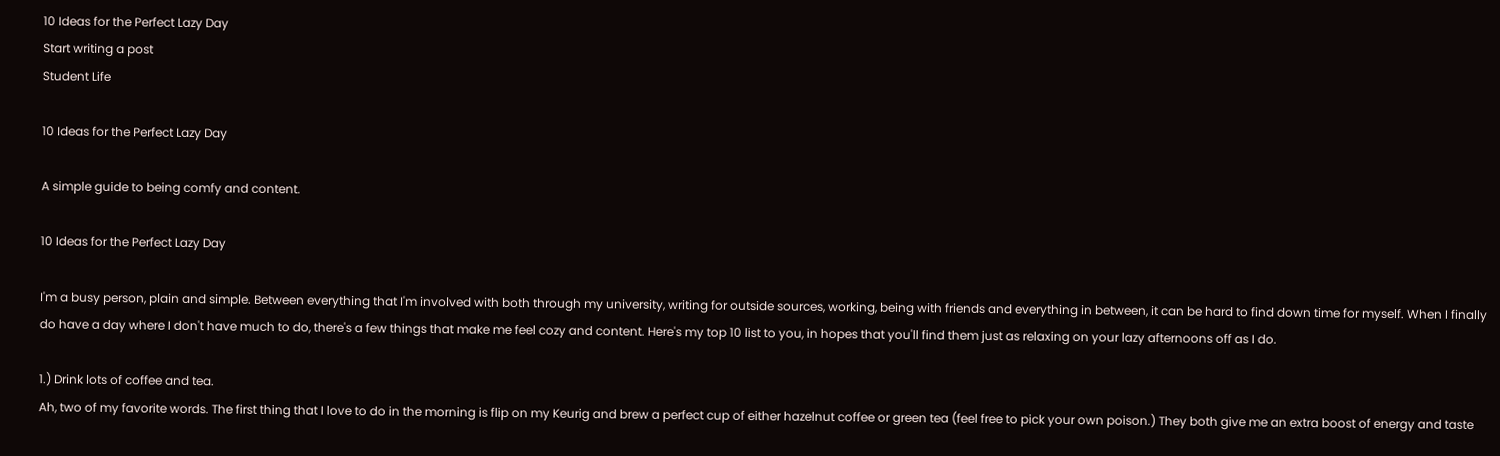10 Ideas for the Perfect Lazy Day
Start writing a post
Student Life

10 Ideas for the Perfect Lazy Day

A simple guide to being comfy and content.

10 Ideas for the Perfect Lazy Day

I'm a busy person, plain and simple. Between everything that I'm involved with both through my university, writing for outside sources, working, being with friends and everything in between, it can be hard to find down time for myself. When I finally do have a day where I don't have much to do, there's a few things that make me feel cozy and content. Here's my top 10 list to you, in hopes that you'll find them just as relaxing on your lazy afternoons off as I do.

1.) Drink lots of coffee and tea.
Ah, two of my favorite words. The first thing that I love to do in the morning is flip on my Keurig and brew a perfect cup of either hazelnut coffee or green tea (feel free to pick your own poison.) They both give me an extra boost of energy and taste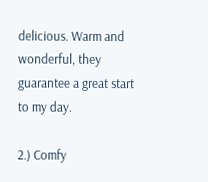delicious. Warm and wonderful, they guarantee a great start to my day.

2.) Comfy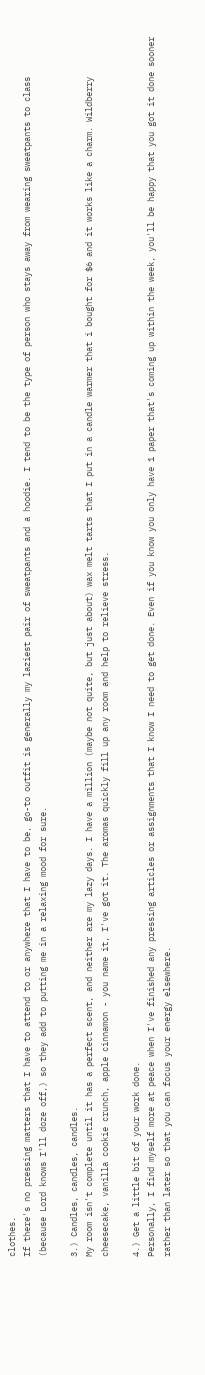clothes.
If there's no pressing matters that I have to attend to or anywhere that I have to be, go-to outfit is generally my laziest pair of sweatpants and a hoodie. I tend to be the type of person who stays away from wearing sweatpants to class (because Lord knows I'll doze off,) so they add to putting me in a relaxing mood for sure.

3.) Candles, candles, candles.
My room isn't complete until it has a perfect scent, and neither are my lazy days. I have a million (maybe not quite, but just about) wax melt tarts that I put in a candle warmer that i bought for $6 and it works like a charm. Wildberry cheesecake, vanilla cookie crunch, apple cinnamon - you name it, I've got it. The aromas quickly fill up any room and help to relieve stress.

4.) Get a little bit of your work done.
Personally, I find myself more at peace when I've finished any pressing articles or assignments that I know I need to get done. Even if you know you only have 1 paper that's coming up within the week, you'll be happy that you got it done sooner rather than later so that you can focus your energy elsewhere.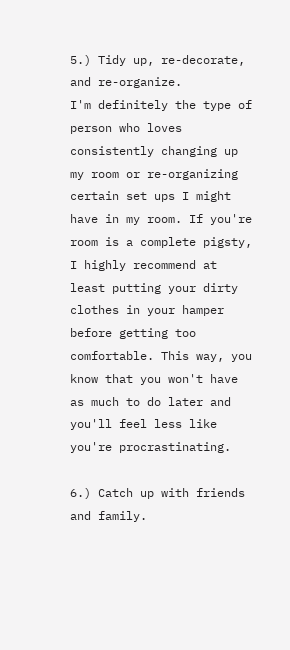5.) Tidy up, re-decorate, and re-organize.
I'm definitely the type of person who loves consistently changing up my room or re-organizing certain set ups I might have in my room. If you're room is a complete pigsty, I highly recommend at least putting your dirty clothes in your hamper before getting too comfortable. This way, you know that you won't have as much to do later and you'll feel less like you're procrastinating.

6.) Catch up with friends and family.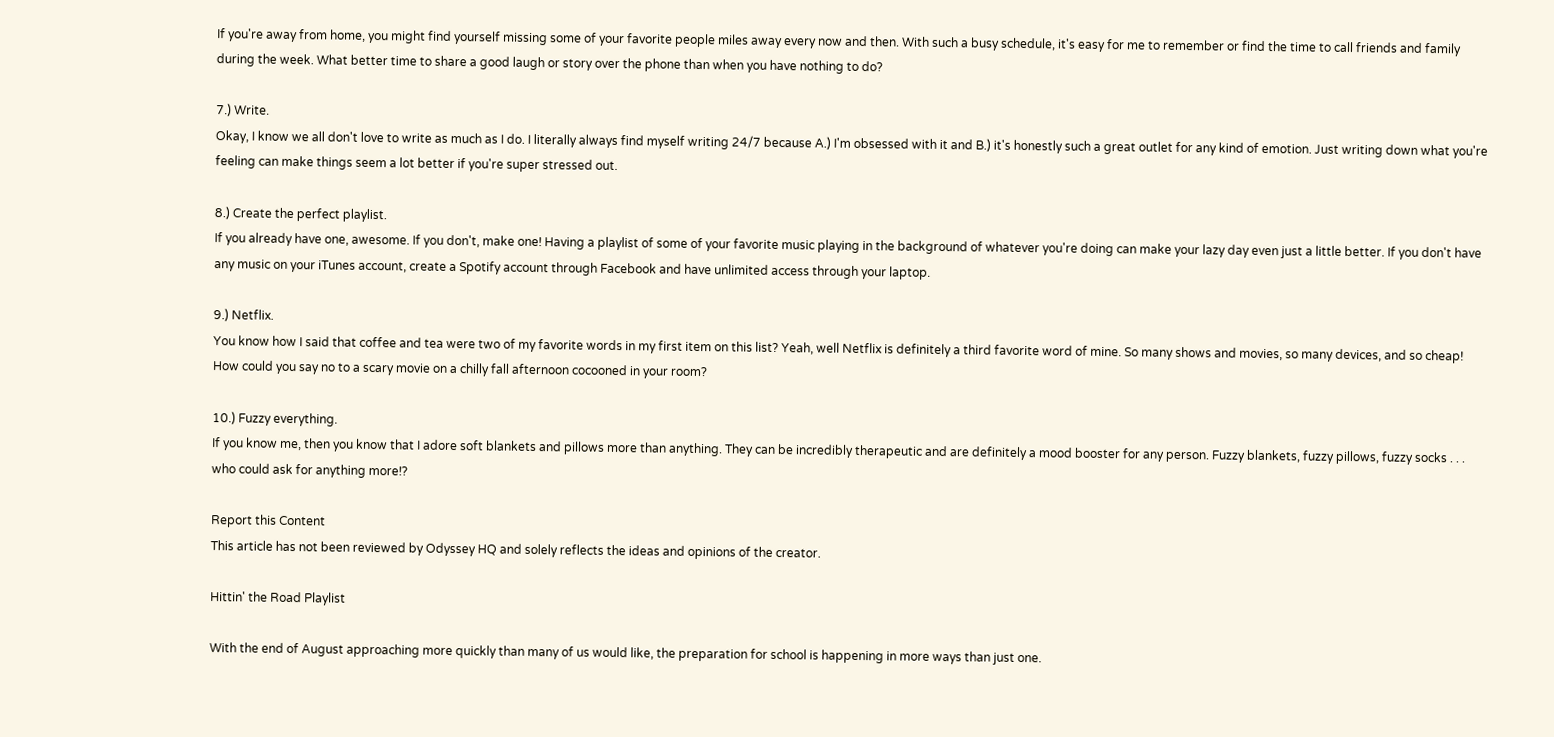If you're away from home, you might find yourself missing some of your favorite people miles away every now and then. With such a busy schedule, it's easy for me to remember or find the time to call friends and family during the week. What better time to share a good laugh or story over the phone than when you have nothing to do?

7.) Write.
Okay, I know we all don't love to write as much as I do. I literally always find myself writing 24/7 because A.) I'm obsessed with it and B.) it's honestly such a great outlet for any kind of emotion. Just writing down what you're feeling can make things seem a lot better if you're super stressed out.

8.) Create the perfect playlist.
If you already have one, awesome. If you don't, make one! Having a playlist of some of your favorite music playing in the background of whatever you're doing can make your lazy day even just a little better. If you don't have any music on your iTunes account, create a Spotify account through Facebook and have unlimited access through your laptop.

9.) Netflix.
You know how I said that coffee and tea were two of my favorite words in my first item on this list? Yeah, well Netflix is definitely a third favorite word of mine. So many shows and movies, so many devices, and so cheap! How could you say no to a scary movie on a chilly fall afternoon cocooned in your room?

10.) Fuzzy everything.
If you know me, then you know that I adore soft blankets and pillows more than anything. They can be incredibly therapeutic and are definitely a mood booster for any person. Fuzzy blankets, fuzzy pillows, fuzzy socks . . . who could ask for anything more!?

Report this Content
This article has not been reviewed by Odyssey HQ and solely reflects the ideas and opinions of the creator.

Hittin' the Road Playlist

With the end of August approaching more quickly than many of us would like, the preparation for school is happening in more ways than just one.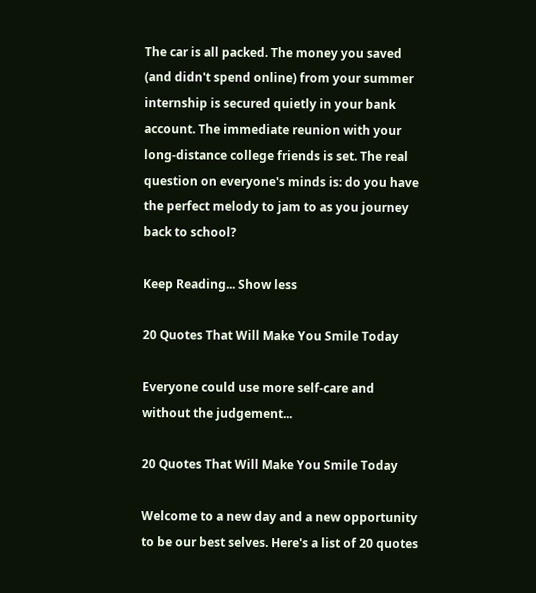The car is all packed. The money you saved (and didn't spend online) from your summer internship is secured quietly in your bank account. The immediate reunion with your long-distance college friends is set. The real question on everyone's minds is: do you have the perfect melody to jam to as you journey back to school?

Keep Reading... Show less

20 Quotes That Will Make You Smile Today

Everyone could use more self-care and without the judgement...

20 Quotes That Will Make You Smile Today

Welcome to a new day and a new opportunity to be our best selves. Here's a list of 20 quotes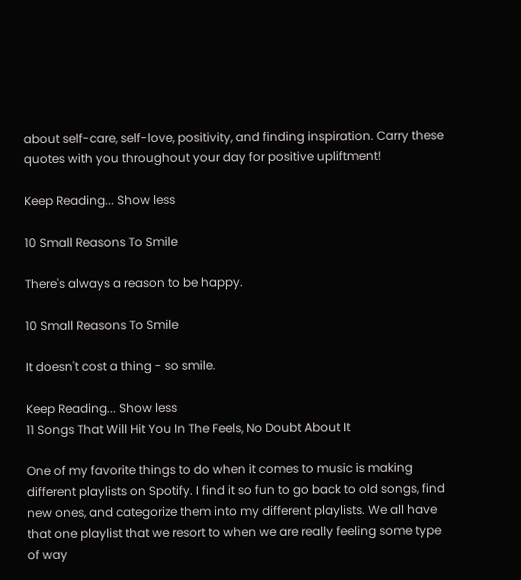about self-care, self-love, positivity, and finding inspiration. Carry these quotes with you throughout your day for positive upliftment!

Keep Reading... Show less

10 Small Reasons To Smile

There's always a reason to be happy.

10 Small Reasons To Smile

It doesn't cost a thing - so smile.

Keep Reading... Show less
11 Songs That Will Hit You In The Feels, No Doubt About It

One of my favorite things to do when it comes to music is making different playlists on Spotify. I find it so fun to go back to old songs, find new ones, and categorize them into my different playlists. We all have that one playlist that we resort to when we are really feeling some type of way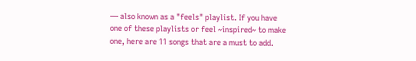— also known as a "feels" playlist. If you have one of these playlists or feel ~inspired~ to make one, here are 11 songs that are a must to add.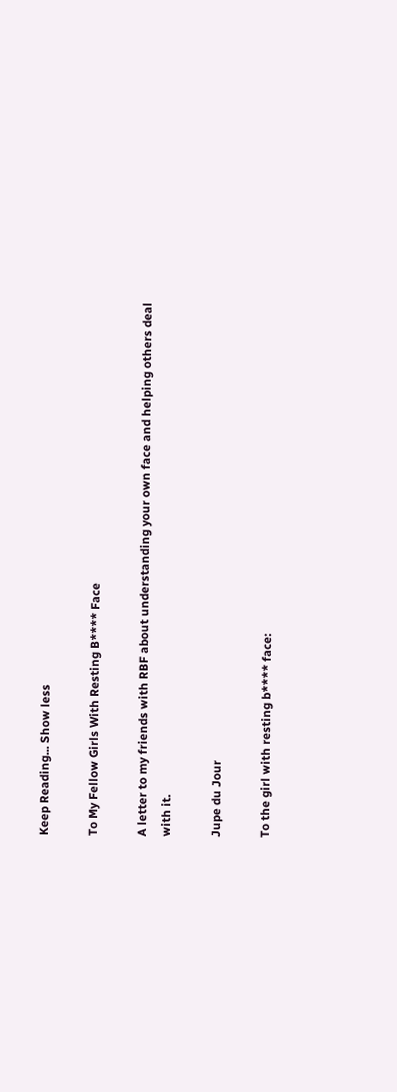Keep Reading... Show less

To My Fellow Girls With Resting B**** Face

A letter to my friends with RBF about understanding your own face and helping others deal with it.

Jupe du Jour

To the girl with resting b**** face: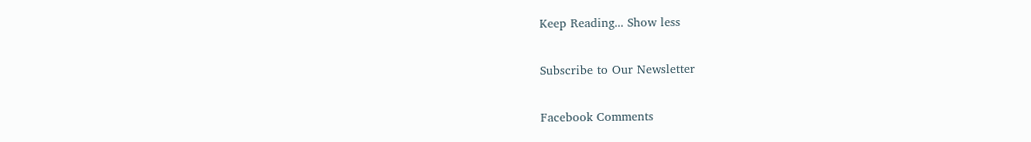Keep Reading... Show less

Subscribe to Our Newsletter

Facebook Comments